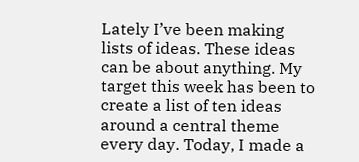Lately I’ve been making lists of ideas. These ideas can be about anything. My target this week has been to create a list of ten ideas around a central theme every day. Today, I made a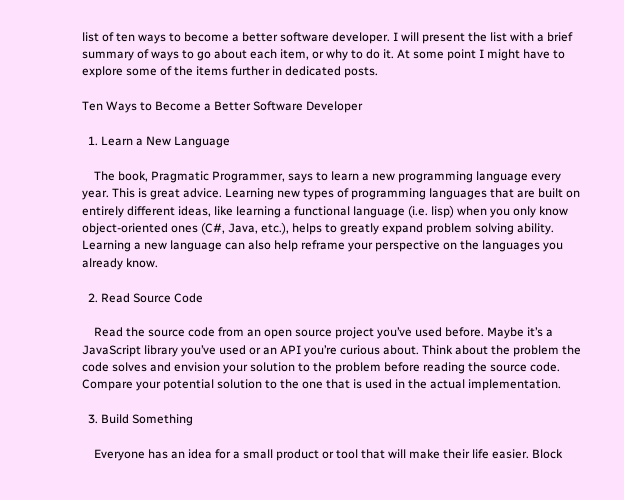list of ten ways to become a better software developer. I will present the list with a brief summary of ways to go about each item, or why to do it. At some point I might have to explore some of the items further in dedicated posts.

Ten Ways to Become a Better Software Developer

  1. Learn a New Language

    The book, Pragmatic Programmer, says to learn a new programming language every year. This is great advice. Learning new types of programming languages that are built on entirely different ideas, like learning a functional language (i.e. lisp) when you only know object-oriented ones (C#, Java, etc.), helps to greatly expand problem solving ability. Learning a new language can also help reframe your perspective on the languages you already know.

  2. Read Source Code

    Read the source code from an open source project you’ve used before. Maybe it’s a JavaScript library you’ve used or an API you’re curious about. Think about the problem the code solves and envision your solution to the problem before reading the source code. Compare your potential solution to the one that is used in the actual implementation.

  3. Build Something

    Everyone has an idea for a small product or tool that will make their life easier. Block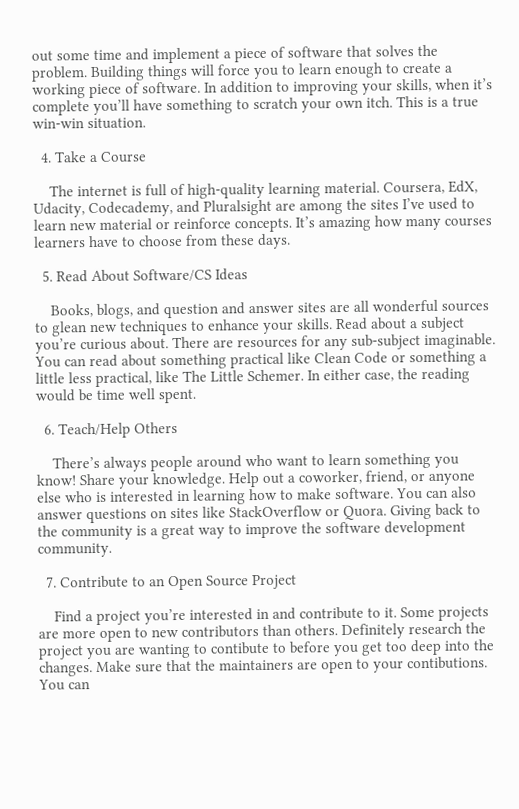out some time and implement a piece of software that solves the problem. Building things will force you to learn enough to create a working piece of software. In addition to improving your skills, when it’s complete you’ll have something to scratch your own itch. This is a true win-win situation.

  4. Take a Course

    The internet is full of high-quality learning material. Coursera, EdX, Udacity, Codecademy, and Pluralsight are among the sites I’ve used to learn new material or reinforce concepts. It’s amazing how many courses learners have to choose from these days.

  5. Read About Software/CS Ideas

    Books, blogs, and question and answer sites are all wonderful sources to glean new techniques to enhance your skills. Read about a subject you’re curious about. There are resources for any sub-subject imaginable. You can read about something practical like Clean Code or something a little less practical, like The Little Schemer. In either case, the reading would be time well spent.

  6. Teach/Help Others

    There’s always people around who want to learn something you know! Share your knowledge. Help out a coworker, friend, or anyone else who is interested in learning how to make software. You can also answer questions on sites like StackOverflow or Quora. Giving back to the community is a great way to improve the software development community.

  7. Contribute to an Open Source Project

    Find a project you’re interested in and contribute to it. Some projects are more open to new contributors than others. Definitely research the project you are wanting to contibute to before you get too deep into the changes. Make sure that the maintainers are open to your contibutions. You can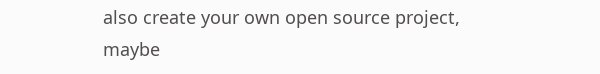also create your own open source project, maybe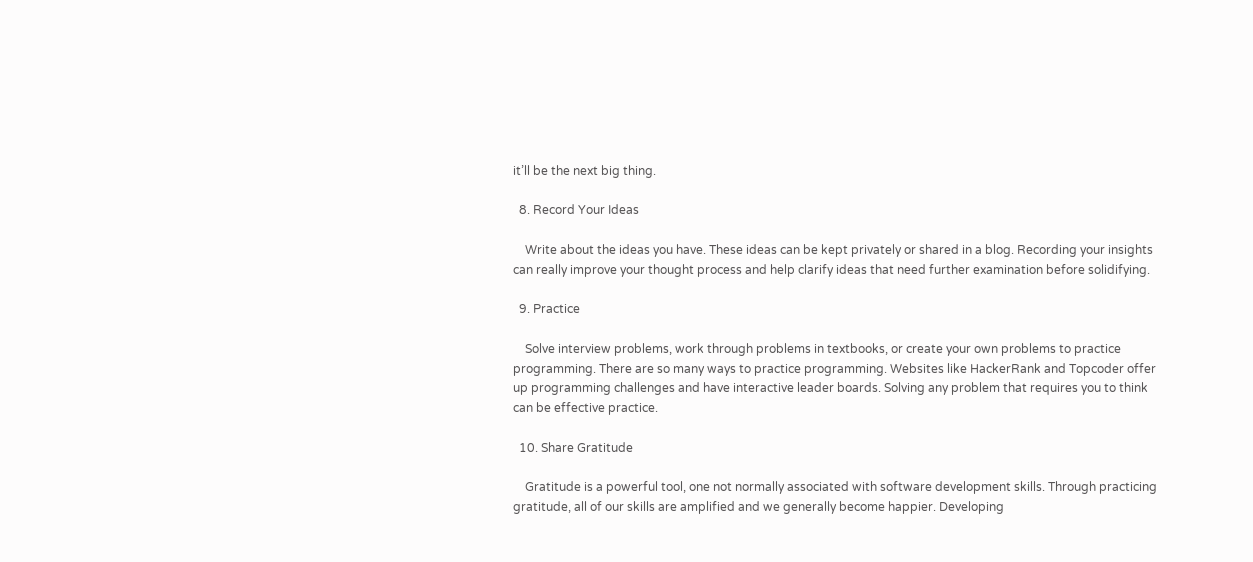it’ll be the next big thing.

  8. Record Your Ideas

    Write about the ideas you have. These ideas can be kept privately or shared in a blog. Recording your insights can really improve your thought process and help clarify ideas that need further examination before solidifying.

  9. Practice

    Solve interview problems, work through problems in textbooks, or create your own problems to practice programming. There are so many ways to practice programming. Websites like HackerRank and Topcoder offer up programming challenges and have interactive leader boards. Solving any problem that requires you to think can be effective practice.

  10. Share Gratitude

    Gratitude is a powerful tool, one not normally associated with software development skills. Through practicing gratitude, all of our skills are amplified and we generally become happier. Developing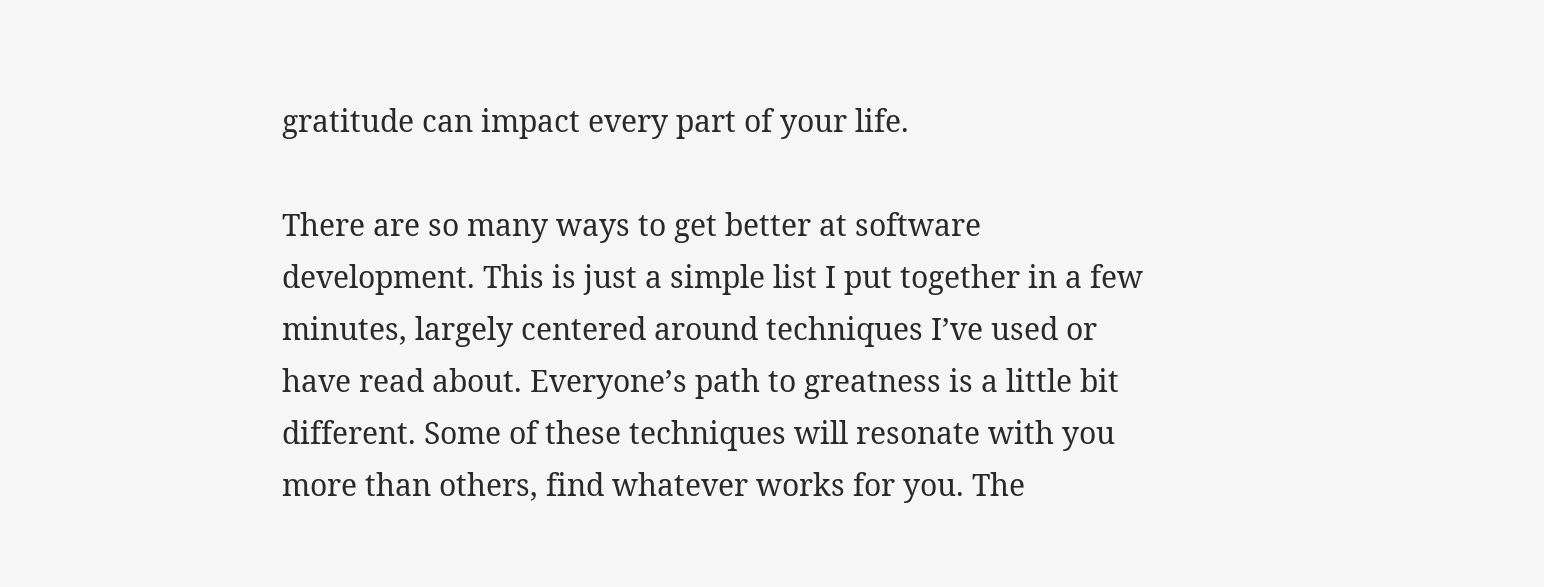gratitude can impact every part of your life.

There are so many ways to get better at software development. This is just a simple list I put together in a few minutes, largely centered around techniques I’ve used or have read about. Everyone’s path to greatness is a little bit different. Some of these techniques will resonate with you more than others, find whatever works for you. The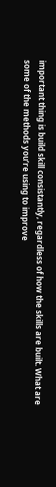important thing is build skill consistantly, regardless of how the skills are built. What are some of the methods you’re using to improve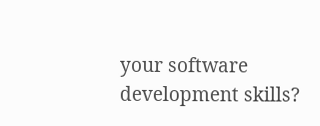your software development skills?